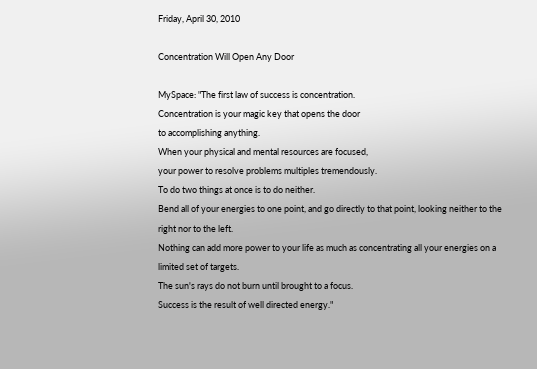Friday, April 30, 2010

Concentration Will Open Any Door

MySpace: "The first law of success is concentration.
Concentration is your magic key that opens the door
to accomplishing anything.
When your physical and mental resources are focused,
your power to resolve problems multiples tremendously.
To do two things at once is to do neither.
Bend all of your energies to one point, and go directly to that point, looking neither to the right nor to the left.
Nothing can add more power to your life as much as concentrating all your energies on a limited set of targets.
The sun's rays do not burn until brought to a focus.
Success is the result of well directed energy."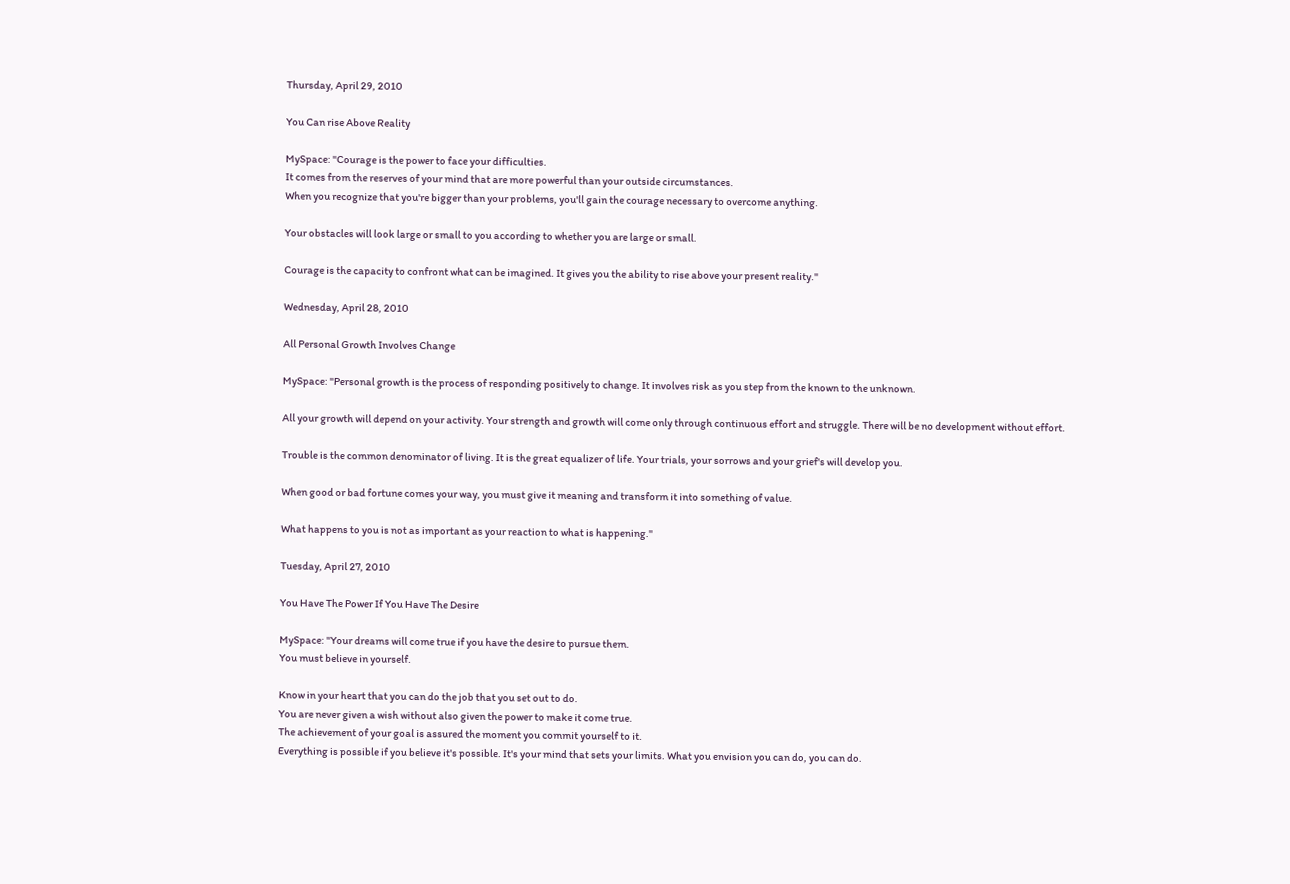Thursday, April 29, 2010

You Can rise Above Reality

MySpace: "Courage is the power to face your difficulties.
It comes from the reserves of your mind that are more powerful than your outside circumstances.
When you recognize that you're bigger than your problems, you'll gain the courage necessary to overcome anything.

Your obstacles will look large or small to you according to whether you are large or small.

Courage is the capacity to confront what can be imagined. It gives you the ability to rise above your present reality."

Wednesday, April 28, 2010

All Personal Growth Involves Change

MySpace: "Personal growth is the process of responding positively to change. It involves risk as you step from the known to the unknown.

All your growth will depend on your activity. Your strength and growth will come only through continuous effort and struggle. There will be no development without effort.

Trouble is the common denominator of living. It is the great equalizer of life. Your trials, your sorrows and your grief's will develop you.

When good or bad fortune comes your way, you must give it meaning and transform it into something of value.

What happens to you is not as important as your reaction to what is happening."

Tuesday, April 27, 2010

You Have The Power If You Have The Desire

MySpace: "Your dreams will come true if you have the desire to pursue them.
You must believe in yourself.

Know in your heart that you can do the job that you set out to do.
You are never given a wish without also given the power to make it come true.
The achievement of your goal is assured the moment you commit yourself to it.
Everything is possible if you believe it's possible. It's your mind that sets your limits. What you envision you can do, you can do.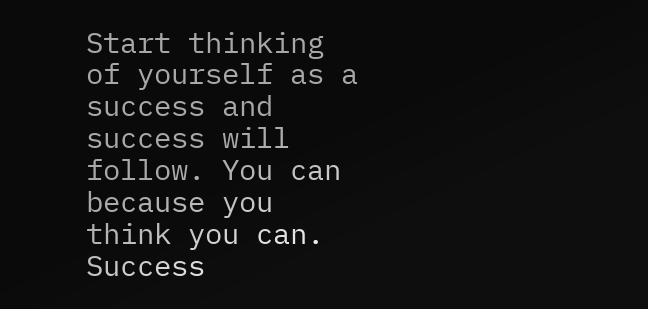Start thinking of yourself as a success and success will follow. You can because you think you can.
Success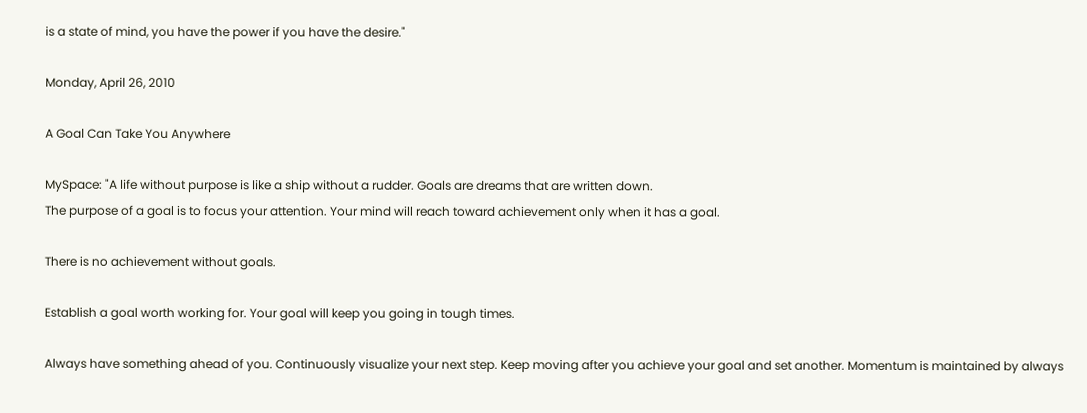is a state of mind, you have the power if you have the desire."

Monday, April 26, 2010

A Goal Can Take You Anywhere

MySpace: "A life without purpose is like a ship without a rudder. Goals are dreams that are written down.
The purpose of a goal is to focus your attention. Your mind will reach toward achievement only when it has a goal.

There is no achievement without goals.

Establish a goal worth working for. Your goal will keep you going in tough times.

Always have something ahead of you. Continuously visualize your next step. Keep moving after you achieve your goal and set another. Momentum is maintained by always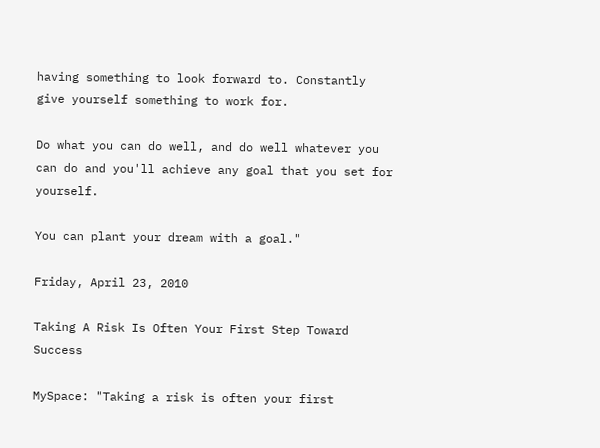having something to look forward to. Constantly give yourself something to work for.

Do what you can do well, and do well whatever you can do and you'll achieve any goal that you set for yourself.

You can plant your dream with a goal."

Friday, April 23, 2010

Taking A Risk Is Often Your First Step Toward Success

MySpace: "Taking a risk is often your first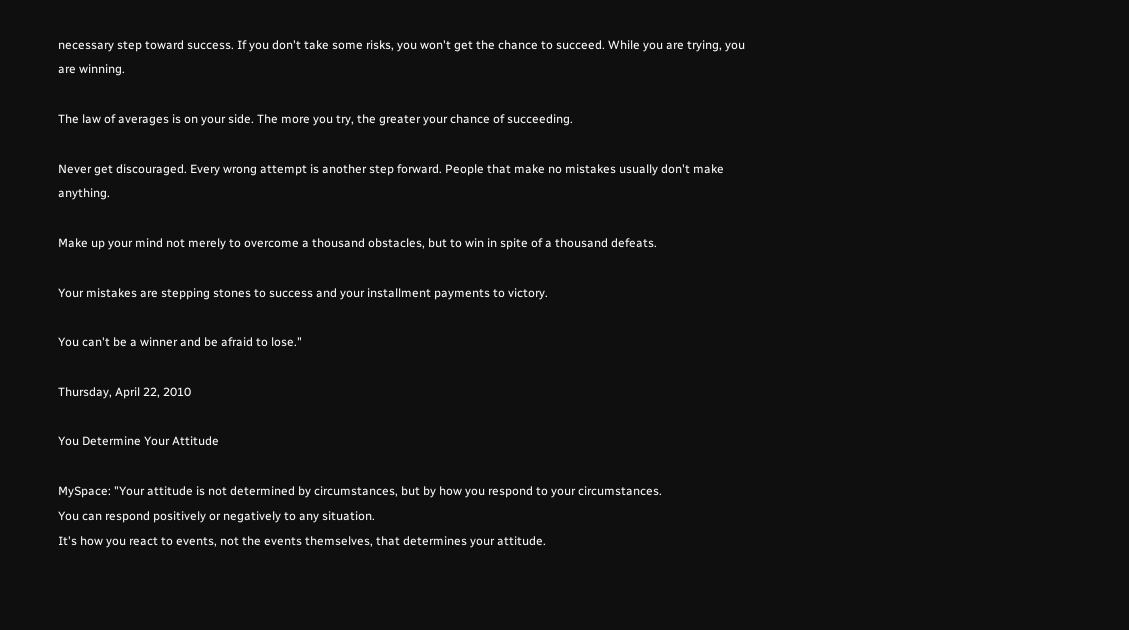necessary step toward success. If you don't take some risks, you won't get the chance to succeed. While you are trying, you are winning.

The law of averages is on your side. The more you try, the greater your chance of succeeding.

Never get discouraged. Every wrong attempt is another step forward. People that make no mistakes usually don't make anything.

Make up your mind not merely to overcome a thousand obstacles, but to win in spite of a thousand defeats.

Your mistakes are stepping stones to success and your installment payments to victory.

You can't be a winner and be afraid to lose."

Thursday, April 22, 2010

You Determine Your Attitude

MySpace: "Your attitude is not determined by circumstances, but by how you respond to your circumstances.
You can respond positively or negatively to any situation.
It's how you react to events, not the events themselves, that determines your attitude.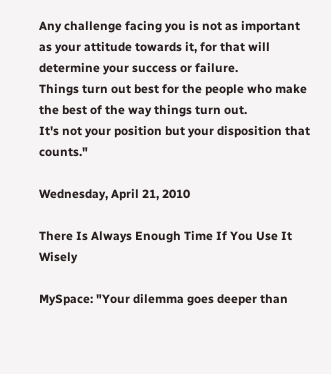Any challenge facing you is not as important as your attitude towards it, for that will determine your success or failure.
Things turn out best for the people who make the best of the way things turn out.
It's not your position but your disposition that counts."

Wednesday, April 21, 2010

There Is Always Enough Time If You Use It Wisely

MySpace: "Your dilemma goes deeper than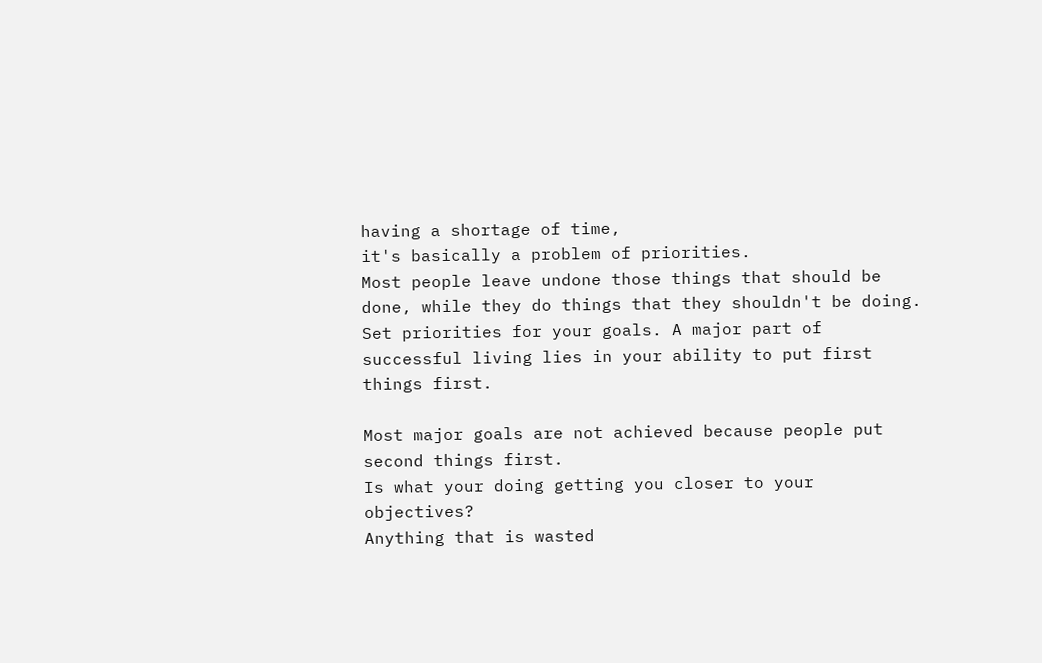having a shortage of time,
it's basically a problem of priorities.
Most people leave undone those things that should be done, while they do things that they shouldn't be doing.
Set priorities for your goals. A major part of successful living lies in your ability to put first things first.

Most major goals are not achieved because people put
second things first.
Is what your doing getting you closer to your objectives?
Anything that is wasted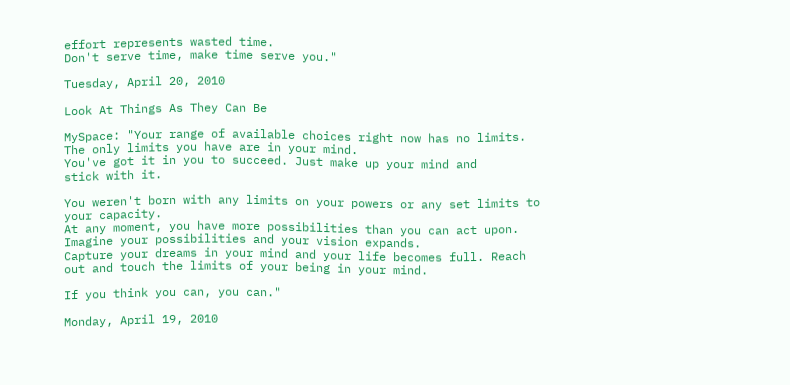effort represents wasted time.
Don't serve time, make time serve you."

Tuesday, April 20, 2010

Look At Things As They Can Be

MySpace: "Your range of available choices right now has no limits. The only limits you have are in your mind.
You've got it in you to succeed. Just make up your mind and
stick with it.

You weren't born with any limits on your powers or any set limits to your capacity.
At any moment, you have more possibilities than you can act upon. Imagine your possibilities and your vision expands.
Capture your dreams in your mind and your life becomes full. Reach out and touch the limits of your being in your mind.

If you think you can, you can."

Monday, April 19, 2010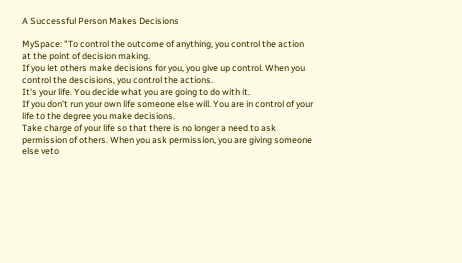A Successful Person Makes Decisions

MySpace: "To control the outcome of anything, you control the action at the point of decision making.
If you let others make decisions for you, you give up control. When you control the descisions, you control the actions.
It's your life. You decide what you are going to do with it.
If you don't run your own life someone else will. You are in control of your life to the degree you make decisions.
Take charge of your life so that there is no longer a need to ask permission of others. When you ask permission, you are giving someone else veto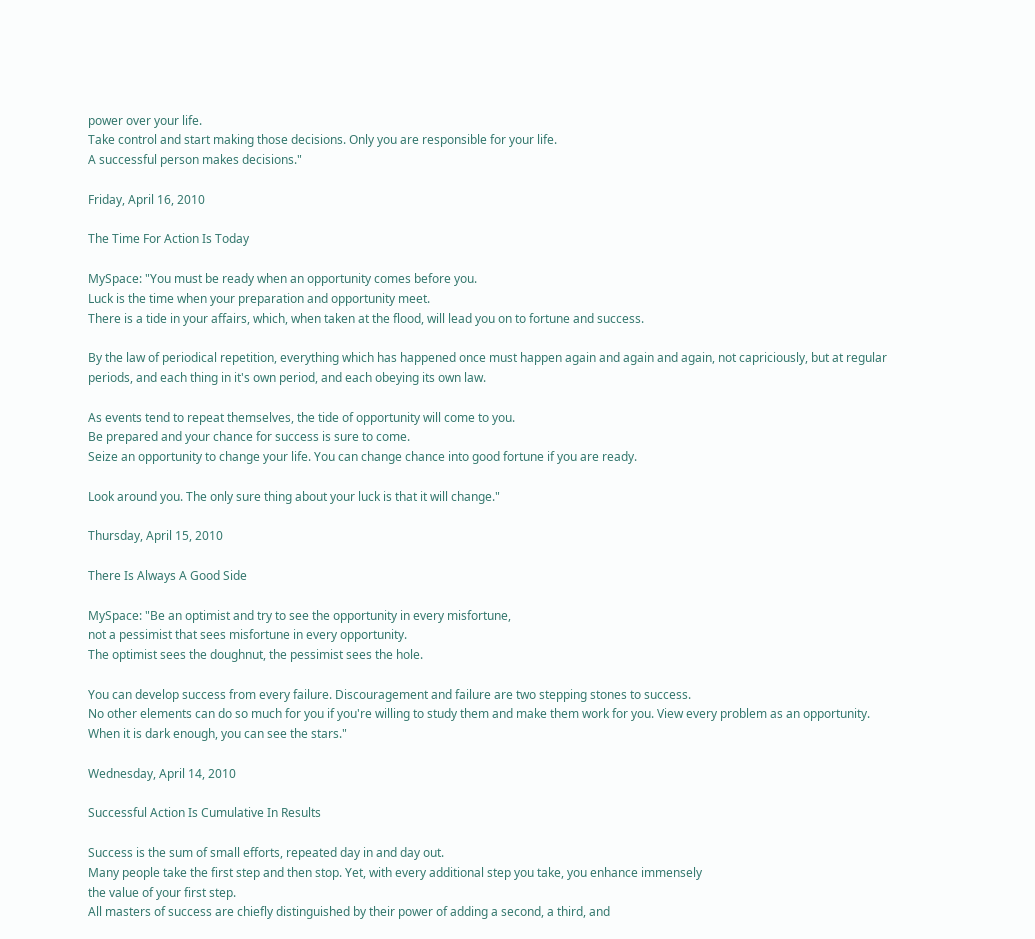power over your life.
Take control and start making those decisions. Only you are responsible for your life.
A successful person makes decisions."

Friday, April 16, 2010

The Time For Action Is Today

MySpace: "You must be ready when an opportunity comes before you.
Luck is the time when your preparation and opportunity meet.
There is a tide in your affairs, which, when taken at the flood, will lead you on to fortune and success.

By the law of periodical repetition, everything which has happened once must happen again and again and again, not capriciously, but at regular periods, and each thing in it's own period, and each obeying its own law.

As events tend to repeat themselves, the tide of opportunity will come to you.
Be prepared and your chance for success is sure to come.
Seize an opportunity to change your life. You can change chance into good fortune if you are ready.

Look around you. The only sure thing about your luck is that it will change."

Thursday, April 15, 2010

There Is Always A Good Side

MySpace: "Be an optimist and try to see the opportunity in every misfortune,
not a pessimist that sees misfortune in every opportunity.
The optimist sees the doughnut, the pessimist sees the hole.

You can develop success from every failure. Discouragement and failure are two stepping stones to success.
No other elements can do so much for you if you're willing to study them and make them work for you. View every problem as an opportunity.
When it is dark enough, you can see the stars."

Wednesday, April 14, 2010

Successful Action Is Cumulative In Results

Success is the sum of small efforts, repeated day in and day out.
Many people take the first step and then stop. Yet, with every additional step you take, you enhance immensely
the value of your first step.
All masters of success are chiefly distinguished by their power of adding a second, a third, and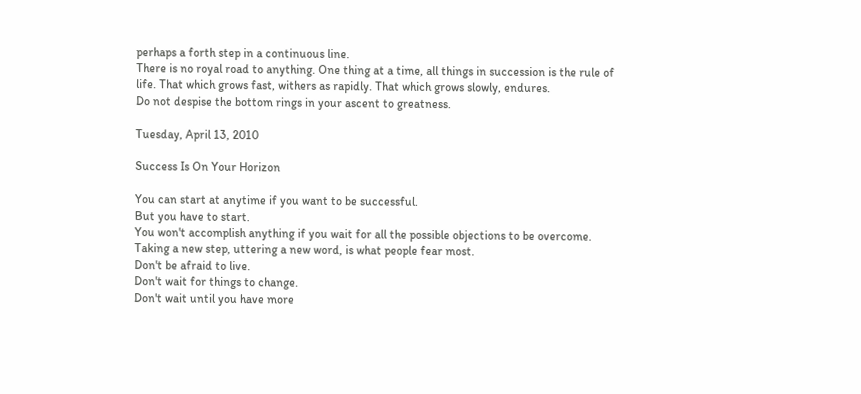perhaps a forth step in a continuous line.
There is no royal road to anything. One thing at a time, all things in succession is the rule of life. That which grows fast, withers as rapidly. That which grows slowly, endures.
Do not despise the bottom rings in your ascent to greatness.

Tuesday, April 13, 2010

Success Is On Your Horizon

You can start at anytime if you want to be successful.
But you have to start.
You won't accomplish anything if you wait for all the possible objections to be overcome. Taking a new step, uttering a new word, is what people fear most.
Don't be afraid to live.
Don't wait for things to change.
Don't wait until you have more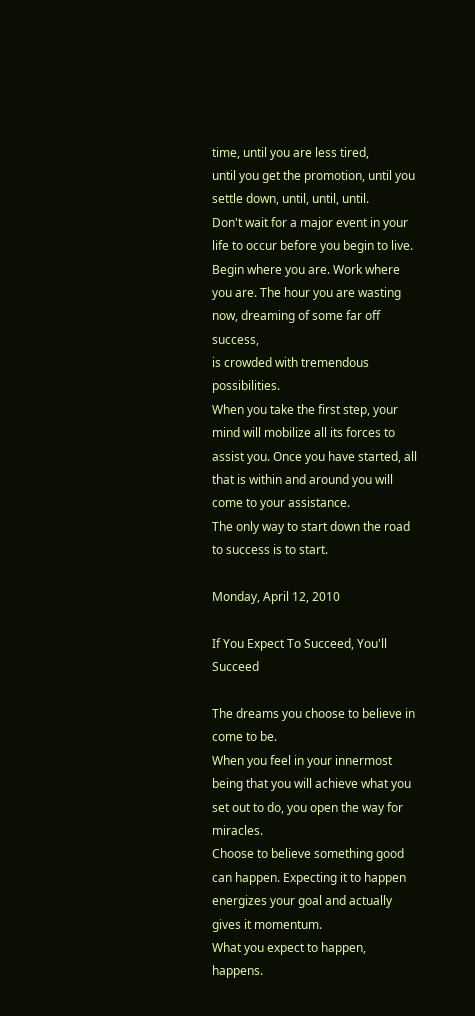time, until you are less tired,
until you get the promotion, until you settle down, until, until, until.
Don't wait for a major event in your life to occur before you begin to live.
Begin where you are. Work where you are. The hour you are wasting now, dreaming of some far off success,
is crowded with tremendous possibilities.
When you take the first step, your mind will mobilize all its forces to assist you. Once you have started, all that is within and around you will come to your assistance.
The only way to start down the road to success is to start.

Monday, April 12, 2010

If You Expect To Succeed, You'll Succeed

The dreams you choose to believe in come to be.
When you feel in your innermost being that you will achieve what you set out to do, you open the way for miracles.
Choose to believe something good can happen. Expecting it to happen energizes your goal and actually gives it momentum.
What you expect to happen, happens.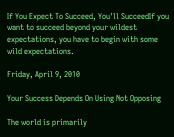If You Expect To Succeed, You'll SucceedIf you want to succeed beyond your wildest expectations, you have to begin with some wild expectations.

Friday, April 9, 2010

Your Success Depends On Using Not Opposing

The world is primarily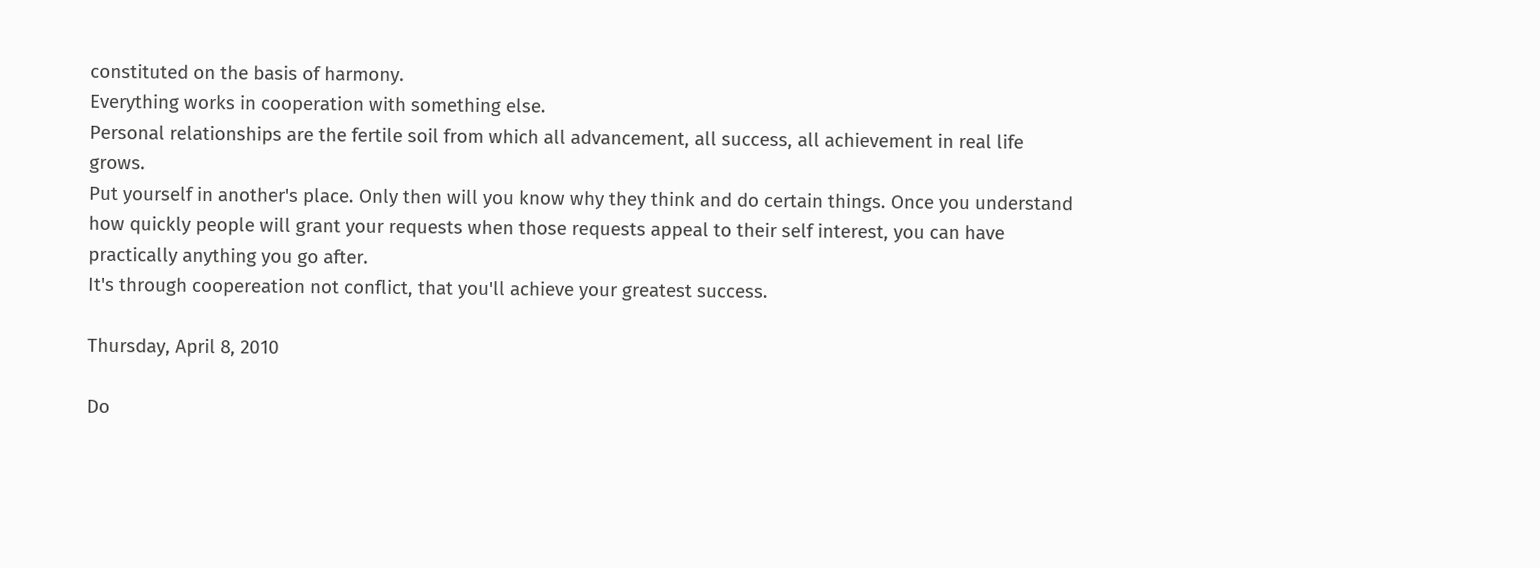constituted on the basis of harmony.
Everything works in cooperation with something else.
Personal relationships are the fertile soil from which all advancement, all success, all achievement in real life grows.
Put yourself in another's place. Only then will you know why they think and do certain things. Once you understand how quickly people will grant your requests when those requests appeal to their self interest, you can have practically anything you go after.
It's through coopereation not conflict, that you'll achieve your greatest success.

Thursday, April 8, 2010

Do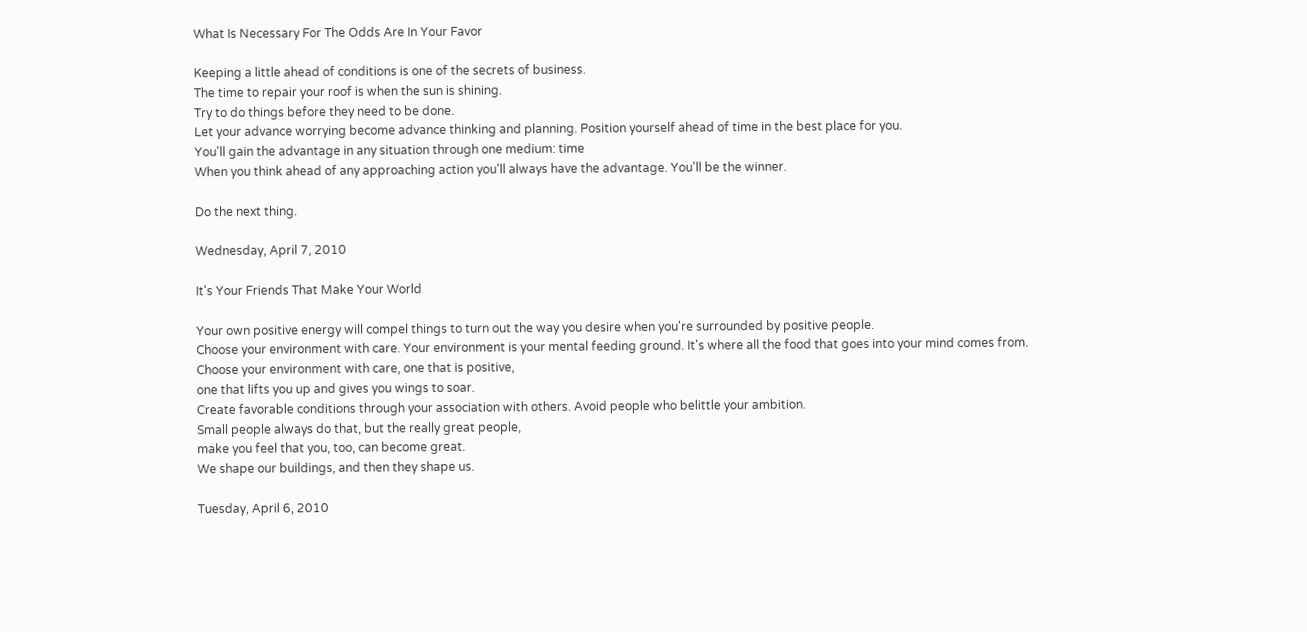What Is Necessary For The Odds Are In Your Favor

Keeping a little ahead of conditions is one of the secrets of business.
The time to repair your roof is when the sun is shining.
Try to do things before they need to be done.
Let your advance worrying become advance thinking and planning. Position yourself ahead of time in the best place for you.
You'll gain the advantage in any situation through one medium: time
When you think ahead of any approaching action you'll always have the advantage. You'll be the winner.

Do the next thing.

Wednesday, April 7, 2010

It's Your Friends That Make Your World

Your own positive energy will compel things to turn out the way you desire when you're surrounded by positive people.
Choose your environment with care. Your environment is your mental feeding ground. It's where all the food that goes into your mind comes from.
Choose your environment with care, one that is positive,
one that lifts you up and gives you wings to soar.
Create favorable conditions through your association with others. Avoid people who belittle your ambition.
Small people always do that, but the really great people,
make you feel that you, too, can become great.
We shape our buildings, and then they shape us.

Tuesday, April 6, 2010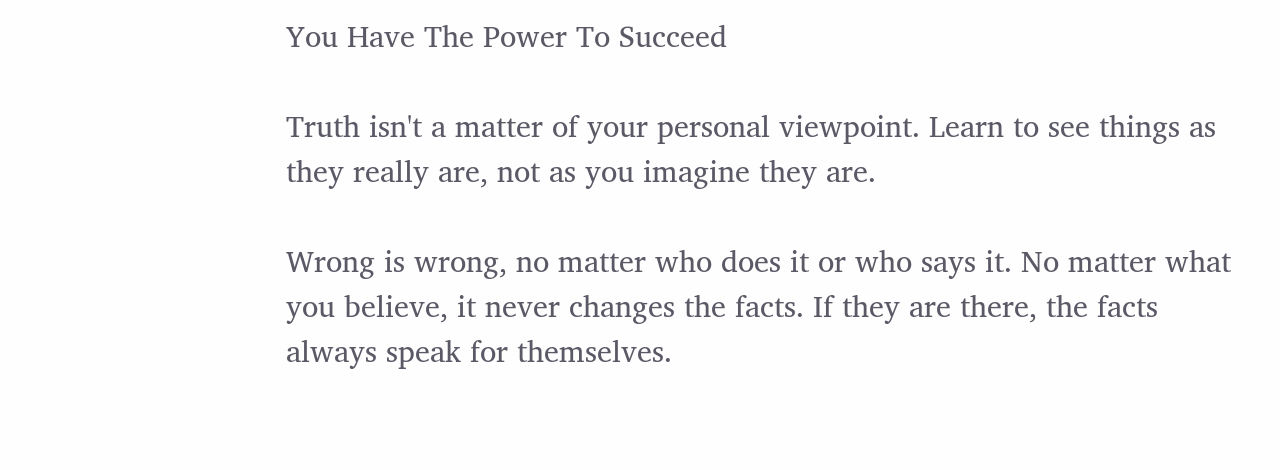You Have The Power To Succeed

Truth isn't a matter of your personal viewpoint. Learn to see things as they really are, not as you imagine they are.

Wrong is wrong, no matter who does it or who says it. No matter what you believe, it never changes the facts. If they are there, the facts always speak for themselves.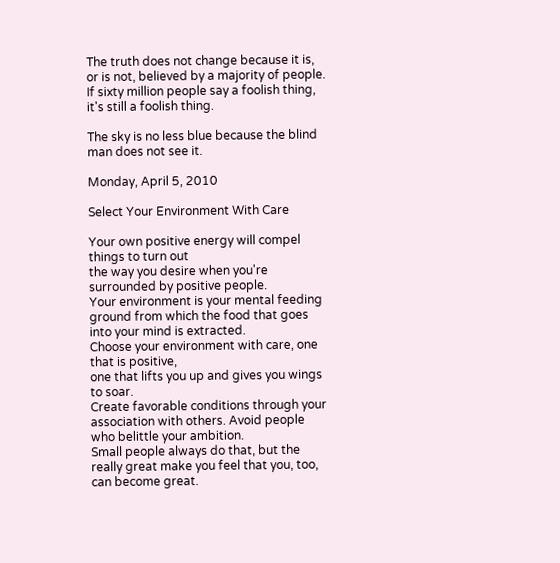The truth does not change because it is, or is not, believed by a majority of people. If sixty million people say a foolish thing, it's still a foolish thing.

The sky is no less blue because the blind man does not see it.

Monday, April 5, 2010

Select Your Environment With Care

Your own positive energy will compel things to turn out
the way you desire when you're surrounded by positive people.
Your environment is your mental feeding ground from which the food that goes into your mind is extracted.
Choose your environment with care, one that is positive,
one that lifts you up and gives you wings to soar.
Create favorable conditions through your association with others. Avoid people who belittle your ambition.
Small people always do that, but the really great make you feel that you, too, can become great.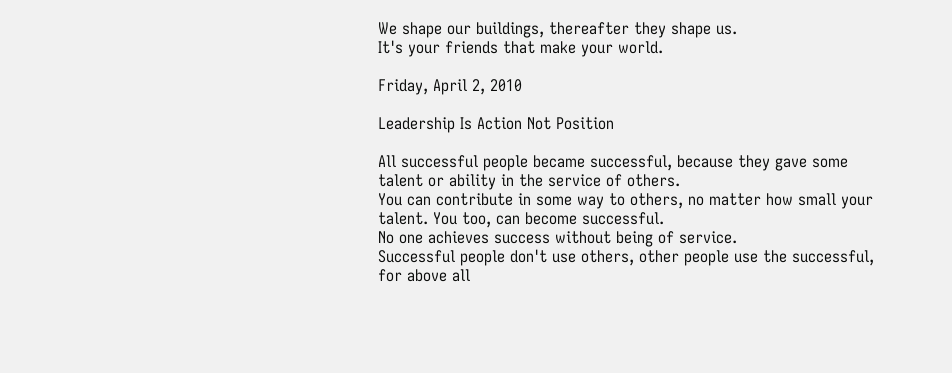We shape our buildings, thereafter they shape us.
It's your friends that make your world.

Friday, April 2, 2010

Leadership Is Action Not Position

All successful people became successful, because they gave some talent or ability in the service of others.
You can contribute in some way to others, no matter how small your talent. You too, can become successful.
No one achieves success without being of service.
Successful people don't use others, other people use the successful, for above all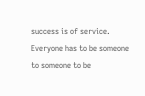success is of service.
Everyone has to be someone to someone to be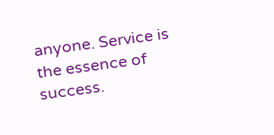anyone. Service is the essence of success.